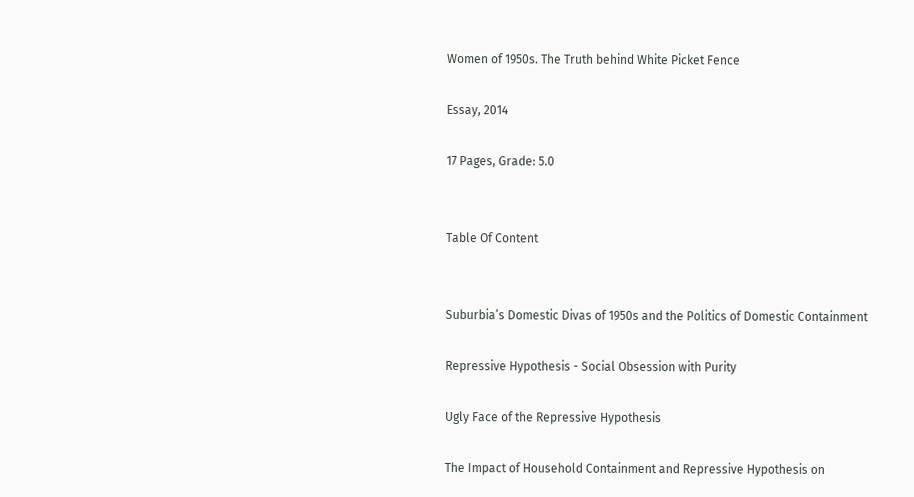Women of 1950s. The Truth behind White Picket Fence

Essay, 2014

17 Pages, Grade: 5.0


Table Of Content


Suburbia’s Domestic Divas of 1950s and the Politics of Domestic Containment

Repressive Hypothesis - Social Obsession with Purity

Ugly Face of the Repressive Hypothesis

The Impact of Household Containment and Repressive Hypothesis on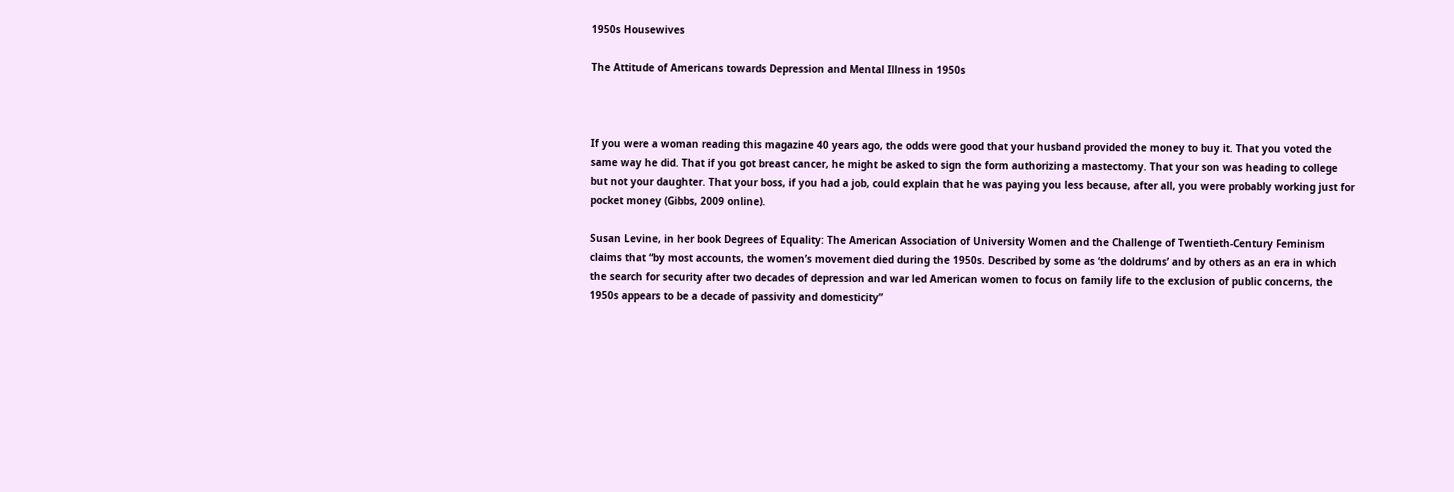1950s Housewives

The Attitude of Americans towards Depression and Mental Illness in 1950s



If you were a woman reading this magazine 40 years ago, the odds were good that your husband provided the money to buy it. That you voted the same way he did. That if you got breast cancer, he might be asked to sign the form authorizing a mastectomy. That your son was heading to college but not your daughter. That your boss, if you had a job, could explain that he was paying you less because, after all, you were probably working just for pocket money (Gibbs, 2009 online).

Susan Levine, in her book Degrees of Equality: The American Association of University Women and the Challenge of Twentieth-Century Feminism claims that “by most accounts, the women’s movement died during the 1950s. Described by some as ‘the doldrums’ and by others as an era in which the search for security after two decades of depression and war led American women to focus on family life to the exclusion of public concerns, the 1950s appears to be a decade of passivity and domesticity”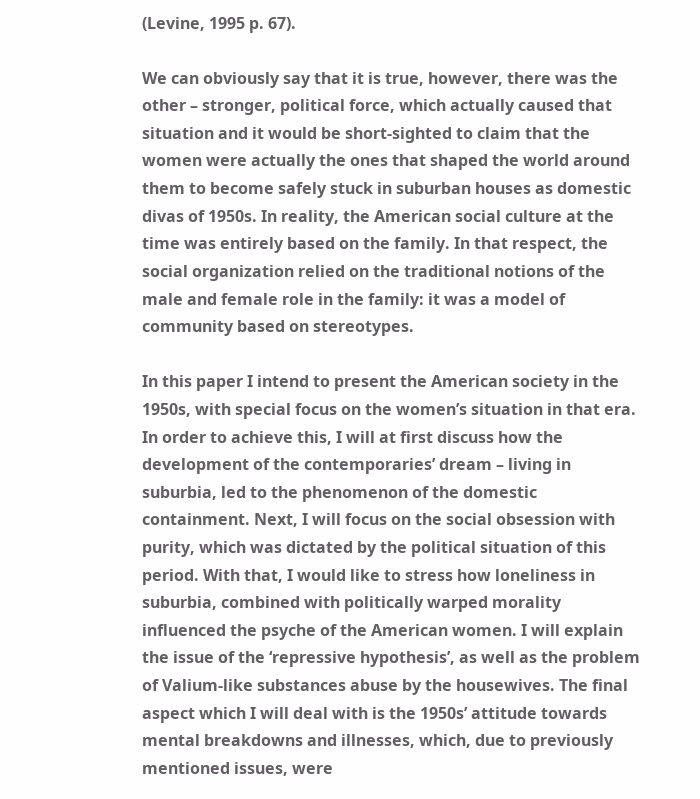(Levine, 1995 p. 67).

We can obviously say that it is true, however, there was the other – stronger, political force, which actually caused that situation and it would be short-sighted to claim that the women were actually the ones that shaped the world around them to become safely stuck in suburban houses as domestic divas of 1950s. In reality, the American social culture at the time was entirely based on the family. In that respect, the social organization relied on the traditional notions of the male and female role in the family: it was a model of community based on stereotypes.

In this paper I intend to present the American society in the 1950s, with special focus on the women’s situation in that era. In order to achieve this, I will at first discuss how the development of the contemporaries’ dream – living in suburbia, led to the phenomenon of the domestic containment. Next, I will focus on the social obsession with purity, which was dictated by the political situation of this period. With that, I would like to stress how loneliness in suburbia, combined with politically warped morality influenced the psyche of the American women. I will explain the issue of the ‘repressive hypothesis’, as well as the problem of Valium-like substances abuse by the housewives. The final aspect which I will deal with is the 1950s’ attitude towards mental breakdowns and illnesses, which, due to previously mentioned issues, were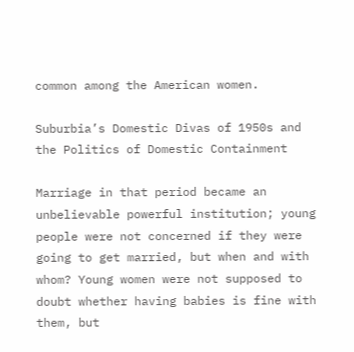common among the American women.

Suburbia’s Domestic Divas of 1950s and the Politics of Domestic Containment

Marriage in that period became an unbelievable powerful institution; young people were not concerned if they were going to get married, but when and with whom? Young women were not supposed to doubt whether having babies is fine with them, but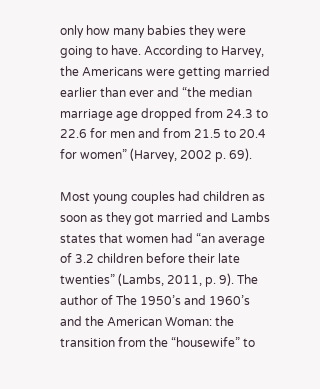only how many babies they were going to have. According to Harvey, the Americans were getting married earlier than ever and “the median marriage age dropped from 24.3 to 22.6 for men and from 21.5 to 20.4 for women” (Harvey, 2002 p. 69).

Most young couples had children as soon as they got married and Lambs states that women had “an average of 3.2 children before their late twenties” (Lambs, 2011, p. 9). The author of The 1950’s and 1960’s and the American Woman: the transition from the “housewife” to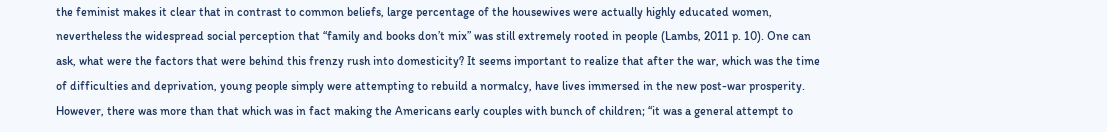the feminist makes it clear that in contrast to common beliefs, large percentage of the housewives were actually highly educated women, nevertheless the widespread social perception that “family and books don’t mix” was still extremely rooted in people (Lambs, 2011 p. 10). One can ask, what were the factors that were behind this frenzy rush into domesticity? It seems important to realize that after the war, which was the time of difficulties and deprivation, young people simply were attempting to rebuild a normalcy, have lives immersed in the new post-war prosperity. However, there was more than that which was in fact making the Americans early couples with bunch of children; “it was a general attempt to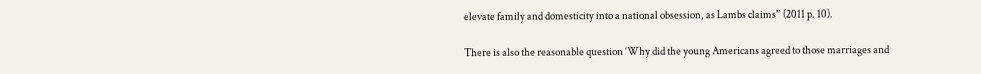elevate family and domesticity into a national obsession, as Lambs claims” (2011 p. 10).

There is also the reasonable question ‘Why did the young Americans agreed to those marriages and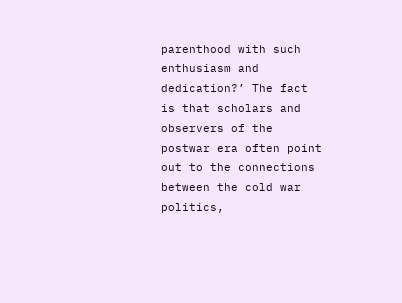parenthood with such enthusiasm and dedication?’ The fact is that scholars and observers of the postwar era often point out to the connections between the cold war politics,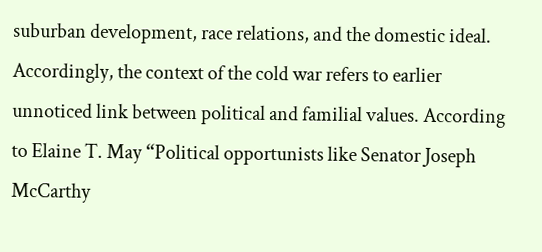suburban development, race relations, and the domestic ideal. Accordingly, the context of the cold war refers to earlier unnoticed link between political and familial values. According to Elaine T. May “Political opportunists like Senator Joseph McCarthy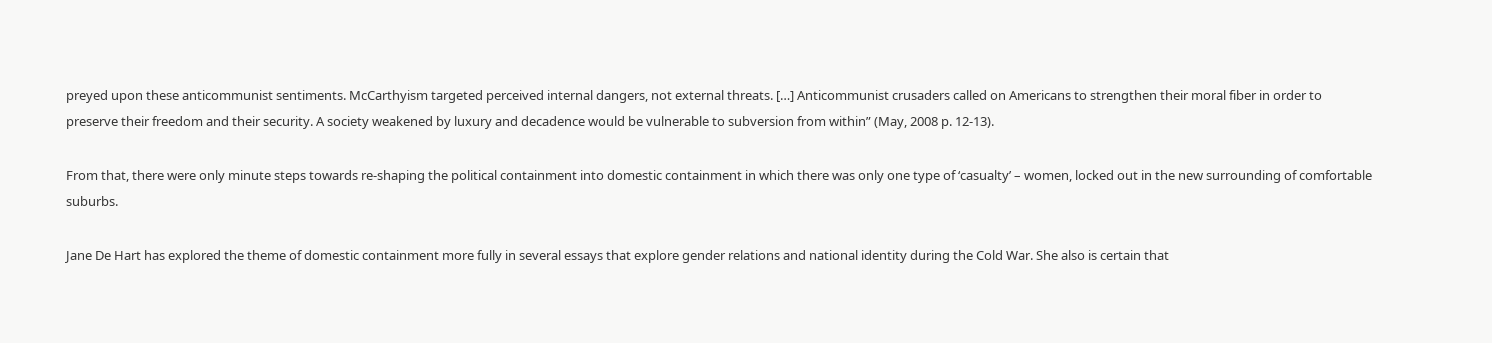preyed upon these anticommunist sentiments. McCarthyism targeted perceived internal dangers, not external threats. […] Anticommunist crusaders called on Americans to strengthen their moral fiber in order to preserve their freedom and their security. A society weakened by luxury and decadence would be vulnerable to subversion from within” (May, 2008 p. 12-13).

From that, there were only minute steps towards re-shaping the political containment into domestic containment in which there was only one type of ‘casualty’ – women, locked out in the new surrounding of comfortable suburbs.

Jane De Hart has explored the theme of domestic containment more fully in several essays that explore gender relations and national identity during the Cold War. She also is certain that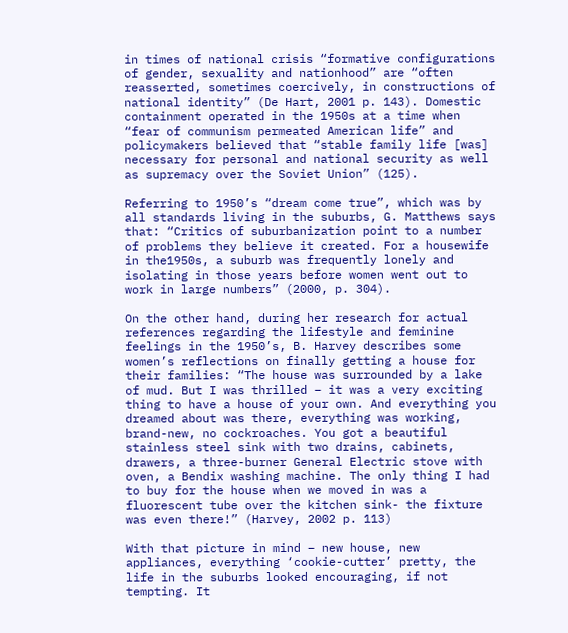in times of national crisis “formative configurations of gender, sexuality and nationhood” are “often reasserted, sometimes coercively, in constructions of national identity” (De Hart, 2001 p. 143). Domestic containment operated in the 1950s at a time when “fear of communism permeated American life” and policymakers believed that “stable family life [was] necessary for personal and national security as well as supremacy over the Soviet Union” (125).

Referring to 1950’s “dream come true”, which was by all standards living in the suburbs, G. Matthews says that: “Critics of suburbanization point to a number of problems they believe it created. For a housewife in the1950s, a suburb was frequently lonely and isolating in those years before women went out to work in large numbers” (2000, p. 304).

On the other hand, during her research for actual references regarding the lifestyle and feminine feelings in the 1950’s, B. Harvey describes some women’s reflections on finally getting a house for their families: “The house was surrounded by a lake of mud. But I was thrilled – it was a very exciting thing to have a house of your own. And everything you dreamed about was there, everything was working, brand-new, no cockroaches. You got a beautiful stainless steel sink with two drains, cabinets, drawers, a three-burner General Electric stove with oven, a Bendix washing machine. The only thing I had to buy for the house when we moved in was a fluorescent tube over the kitchen sink- the fixture was even there!” (Harvey, 2002 p. 113)

With that picture in mind – new house, new appliances, everything ‘cookie-cutter’ pretty, the life in the suburbs looked encouraging, if not tempting. It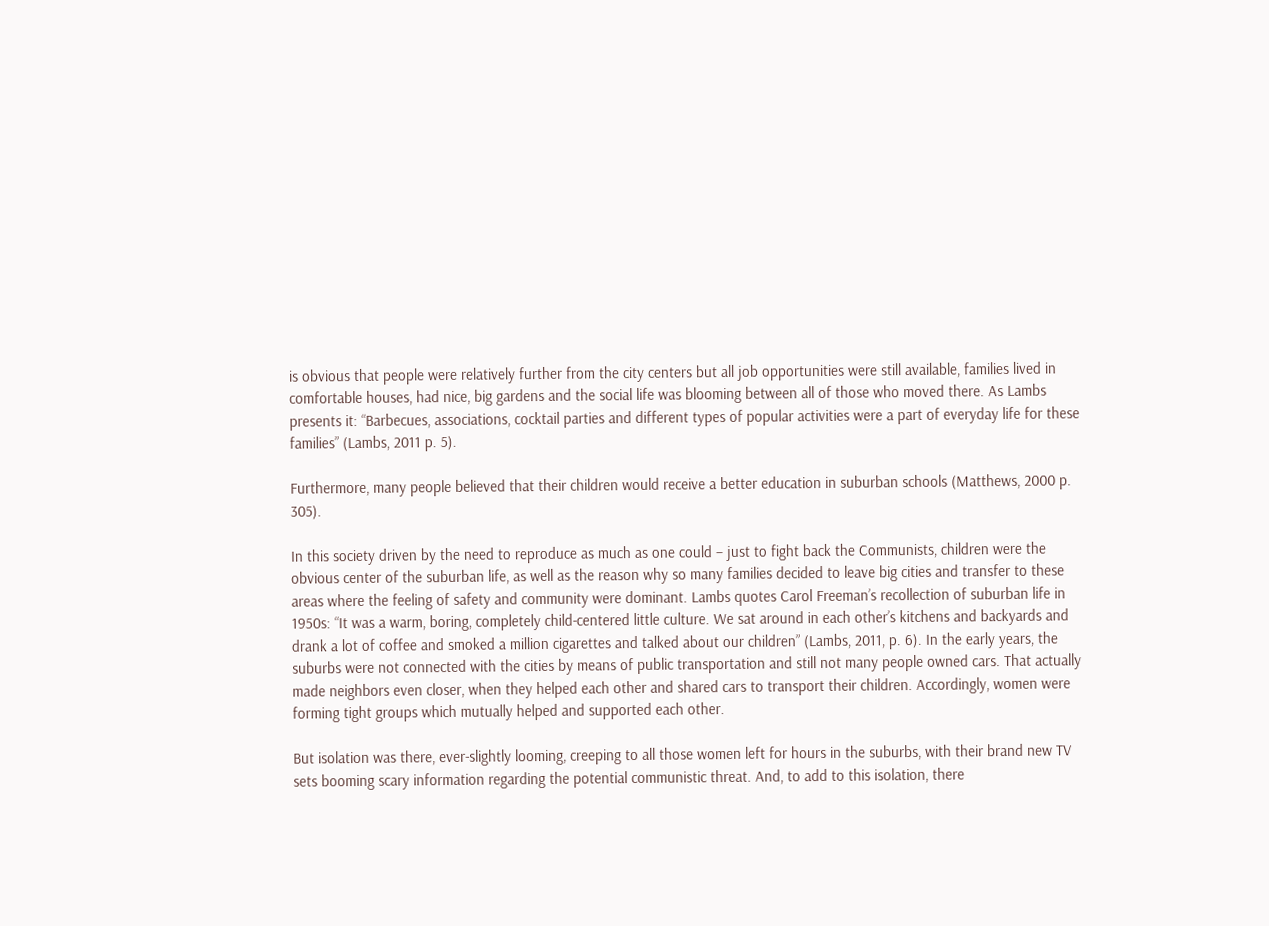is obvious that people were relatively further from the city centers but all job opportunities were still available, families lived in comfortable houses, had nice, big gardens and the social life was blooming between all of those who moved there. As Lambs presents it: “Barbecues, associations, cocktail parties and different types of popular activities were a part of everyday life for these families” (Lambs, 2011 p. 5).

Furthermore, many people believed that their children would receive a better education in suburban schools (Matthews, 2000 p. 305).

In this society driven by the need to reproduce as much as one could – just to fight back the Communists, children were the obvious center of the suburban life, as well as the reason why so many families decided to leave big cities and transfer to these areas where the feeling of safety and community were dominant. Lambs quotes Carol Freeman’s recollection of suburban life in 1950s: “It was a warm, boring, completely child-centered little culture. We sat around in each other’s kitchens and backyards and drank a lot of coffee and smoked a million cigarettes and talked about our children” (Lambs, 2011, p. 6). In the early years, the suburbs were not connected with the cities by means of public transportation and still not many people owned cars. That actually made neighbors even closer, when they helped each other and shared cars to transport their children. Accordingly, women were forming tight groups which mutually helped and supported each other.

But isolation was there, ever-slightly looming, creeping to all those women left for hours in the suburbs, with their brand new TV sets booming scary information regarding the potential communistic threat. And, to add to this isolation, there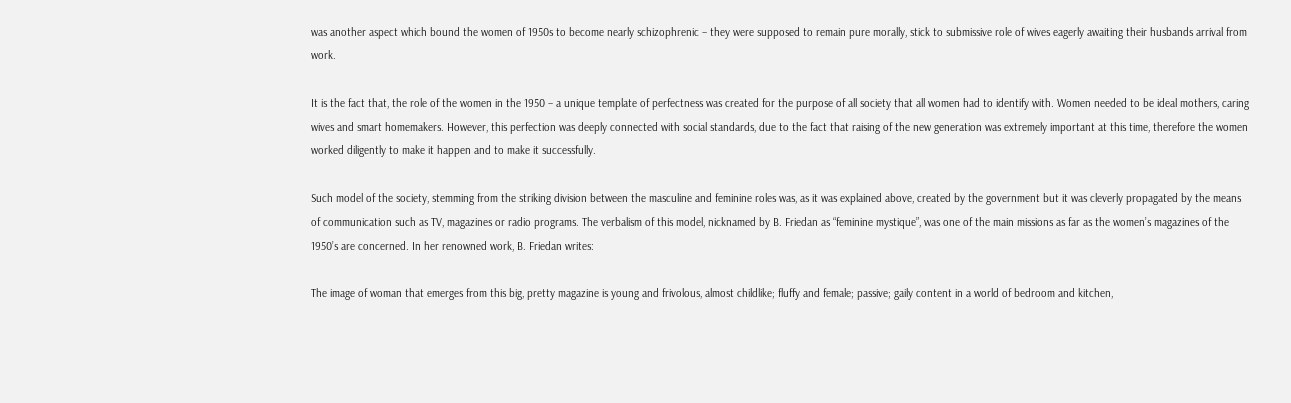was another aspect which bound the women of 1950s to become nearly schizophrenic – they were supposed to remain pure morally, stick to submissive role of wives eagerly awaiting their husbands arrival from work.

It is the fact that, the role of the women in the 1950 – a unique template of perfectness was created for the purpose of all society that all women had to identify with. Women needed to be ideal mothers, caring wives and smart homemakers. However, this perfection was deeply connected with social standards, due to the fact that raising of the new generation was extremely important at this time, therefore the women worked diligently to make it happen and to make it successfully.

Such model of the society, stemming from the striking division between the masculine and feminine roles was, as it was explained above, created by the government but it was cleverly propagated by the means of communication such as TV, magazines or radio programs. The verbalism of this model, nicknamed by B. Friedan as “feminine mystique”, was one of the main missions as far as the women’s magazines of the 1950’s are concerned. In her renowned work, B. Friedan writes:

The image of woman that emerges from this big, pretty magazine is young and frivolous, almost childlike; fluffy and female; passive; gaily content in a world of bedroom and kitchen,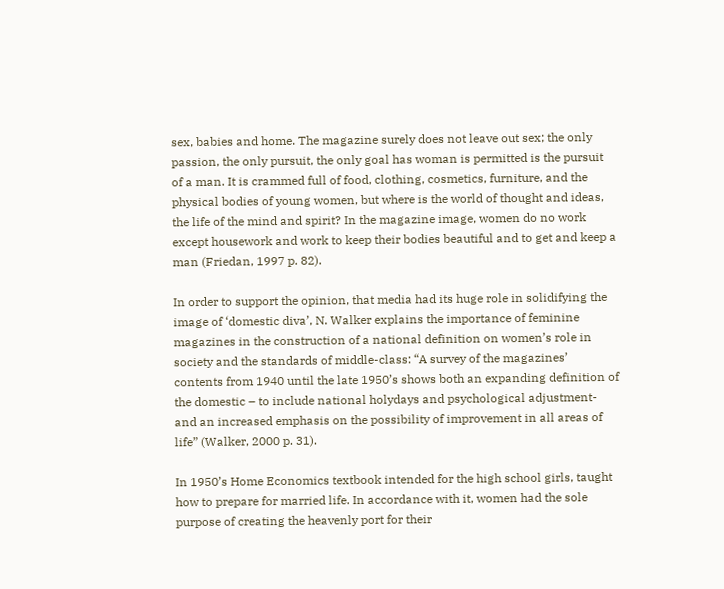sex, babies and home. The magazine surely does not leave out sex; the only passion, the only pursuit, the only goal has woman is permitted is the pursuit of a man. It is crammed full of food, clothing, cosmetics, furniture, and the physical bodies of young women, but where is the world of thought and ideas, the life of the mind and spirit? In the magazine image, women do no work except housework and work to keep their bodies beautiful and to get and keep a man (Friedan, 1997 p. 82).

In order to support the opinion, that media had its huge role in solidifying the image of ‘domestic diva’, N. Walker explains the importance of feminine magazines in the construction of a national definition on women’s role in society and the standards of middle-class: “A survey of the magazines’ contents from 1940 until the late 1950’s shows both an expanding definition of the domestic – to include national holydays and psychological adjustment- and an increased emphasis on the possibility of improvement in all areas of life” (Walker, 2000 p. 31).

In 1950’s Home Economics textbook intended for the high school girls, taught how to prepare for married life. In accordance with it, women had the sole purpose of creating the heavenly port for their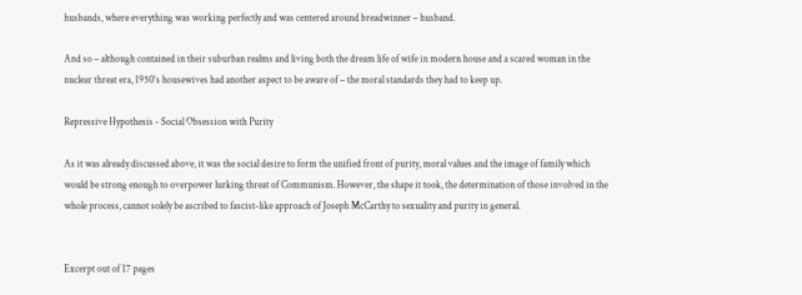husbands, where everything was working perfectly and was centered around breadwinner – husband.

And so – although contained in their suburban realms and living both the dream life of wife in modern house and a scared woman in the nuclear threat era, 1950’s housewives had another aspect to be aware of – the moral standards they had to keep up.

Repressive Hypothesis - Social Obsession with Purity

As it was already discussed above, it was the social desire to form the unified front of purity, moral values and the image of family which would be strong enough to overpower lurking threat of Communism. However, the shape it took, the determination of those involved in the whole process, cannot solely be ascribed to fascist-like approach of Joseph McCarthy to sexuality and purity in general.


Excerpt out of 17 pages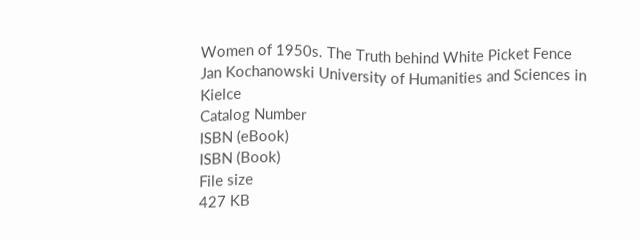Women of 1950s. The Truth behind White Picket Fence
Jan Kochanowski University of Humanities and Sciences in Kielce
Catalog Number
ISBN (eBook)
ISBN (Book)
File size
427 KB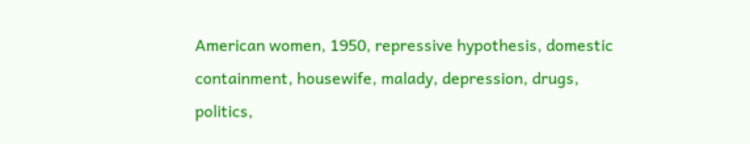American women, 1950, repressive hypothesis, domestic containment, housewife, malady, depression, drugs, politics,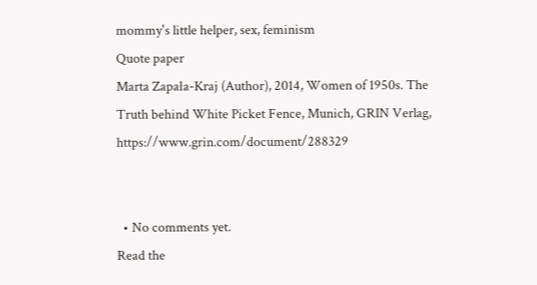mommy's little helper, sex, feminism
Quote paper
Marta Zapała-Kraj (Author), 2014, Women of 1950s. The Truth behind White Picket Fence, Munich, GRIN Verlag, https://www.grin.com/document/288329


  • No comments yet.
Read the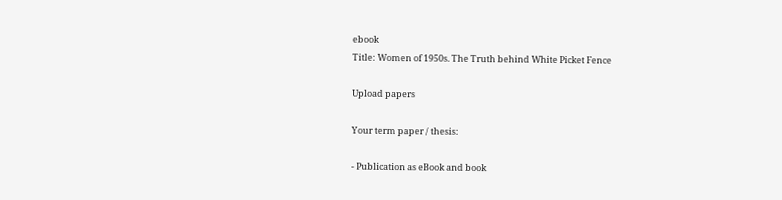ebook
Title: Women of 1950s. The Truth behind White Picket Fence

Upload papers

Your term paper / thesis:

- Publication as eBook and book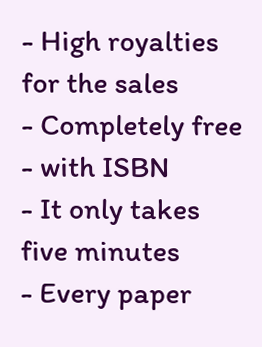- High royalties for the sales
- Completely free - with ISBN
- It only takes five minutes
- Every paper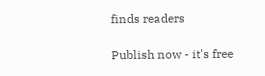finds readers

Publish now - it's free